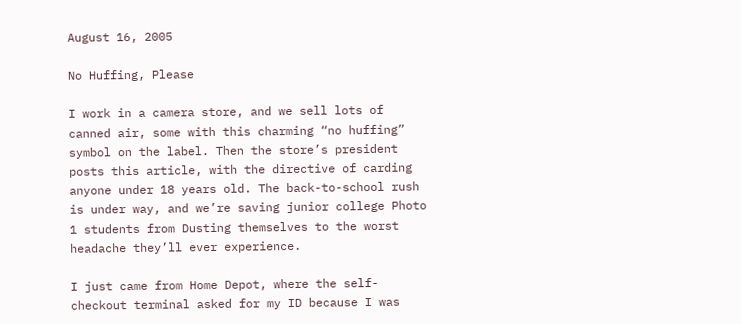August 16, 2005

No Huffing, Please

I work in a camera store, and we sell lots of canned air, some with this charming “no huffing” symbol on the label. Then the store’s president posts this article, with the directive of carding anyone under 18 years old. The back-to-school rush is under way, and we’re saving junior college Photo 1 students from Dusting themselves to the worst headache they’ll ever experience.

I just came from Home Depot, where the self-checkout terminal asked for my ID because I was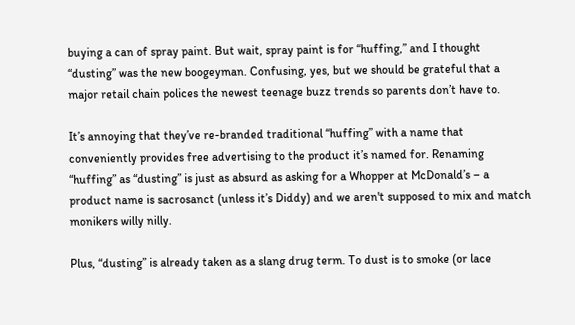buying a can of spray paint. But wait, spray paint is for “huffing,” and I thought “dusting” was the new boogeyman. Confusing, yes, but we should be grateful that a major retail chain polices the newest teenage buzz trends so parents don’t have to.

It’s annoying that they’ve re-branded traditional “huffing” with a name that conveniently provides free advertising to the product it’s named for. Renaming “huffing” as “dusting” is just as absurd as asking for a Whopper at McDonald’s – a product name is sacrosanct (unless it’s Diddy) and we aren't supposed to mix and match monikers willy nilly.

Plus, “dusting” is already taken as a slang drug term. To dust is to smoke (or lace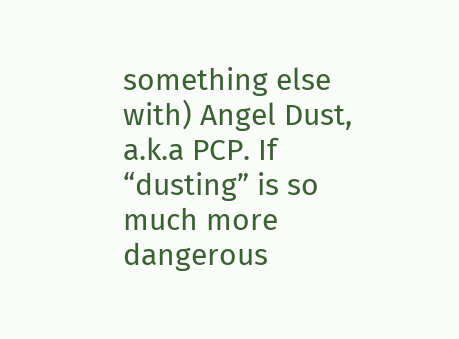something else with) Angel Dust, a.k.a PCP. If “dusting” is so much more dangerous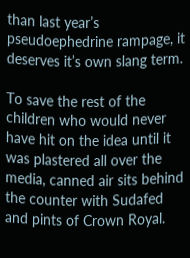than last year’s pseudoephedrine rampage, it deserves it’s own slang term.

To save the rest of the children who would never have hit on the idea until it was plastered all over the media, canned air sits behind the counter with Sudafed and pints of Crown Royal.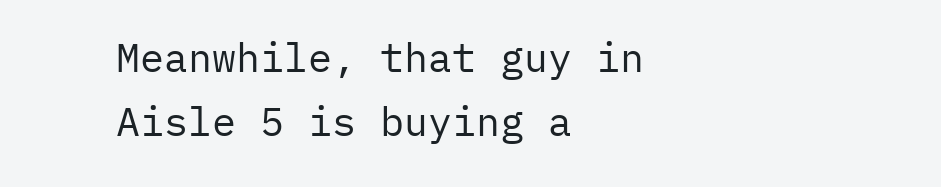Meanwhile, that guy in Aisle 5 is buying a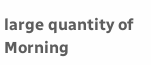large quantity of Morning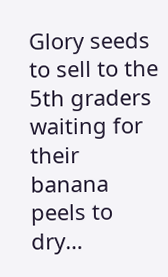Glory seeds to sell to the 5th graders waiting for their banana peels to dry…